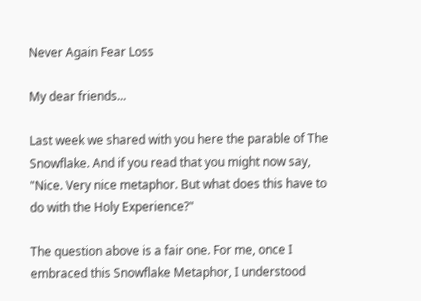Never Again Fear Loss

My dear friends...

Last week we shared with you here the parable of The Snowflake. And if you read that you might now say, "Nice. Very nice metaphor. But what does this have to do with the Holy Experience?"

The question above is a fair one. For me, once I embraced this Snowflake Metaphor, I understood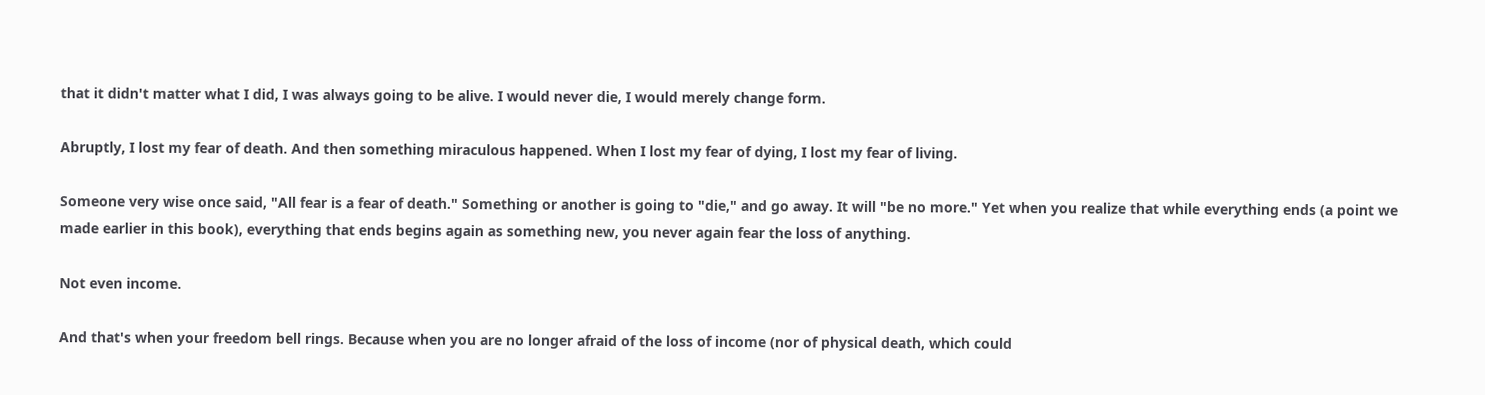that it didn't matter what I did, I was always going to be alive. I would never die, I would merely change form.

Abruptly, I lost my fear of death. And then something miraculous happened. When I lost my fear of dying, I lost my fear of living.

Someone very wise once said, "All fear is a fear of death." Something or another is going to "die," and go away. It will "be no more." Yet when you realize that while everything ends (a point we made earlier in this book), everything that ends begins again as something new, you never again fear the loss of anything.

Not even income.

And that's when your freedom bell rings. Because when you are no longer afraid of the loss of income (nor of physical death, which could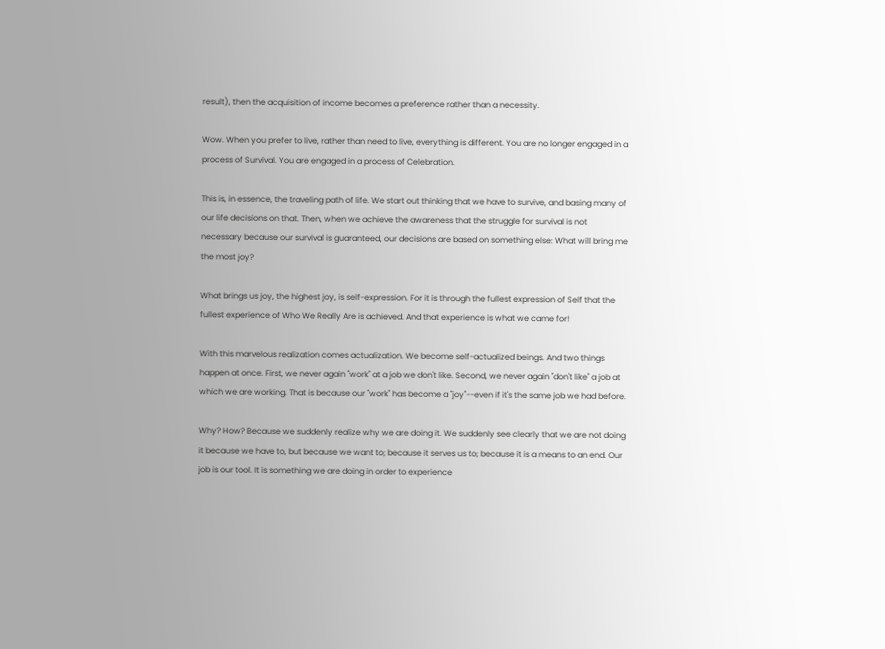result), then the acquisition of income becomes a preference rather than a necessity.

Wow. When you prefer to live, rather than need to live, everything is different. You are no longer engaged in a process of Survival. You are engaged in a process of Celebration.

This is, in essence, the traveling path of life. We start out thinking that we have to survive, and basing many of our life decisions on that. Then, when we achieve the awareness that the struggle for survival is not necessary because our survival is guaranteed, our decisions are based on something else: What will bring me the most joy?

What brings us joy, the highest joy, is self-expression. For it is through the fullest expression of Self that the fullest experience of Who We Really Are is achieved. And that experience is what we came for!

With this marvelous realization comes actualization. We become self-actualized beings. And two things happen at once. First, we never again "work" at a job we don't like. Second, we never again "don't like" a job at which we are working. That is because our "work" has become a "joy"--even if it's the same job we had before.

Why? How? Because we suddenly realize why we are doing it. We suddenly see clearly that we are not doing it because we have to, but because we want to; because it serves us to; because it is a means to an end. Our job is our tool. It is something we are doing in order to experience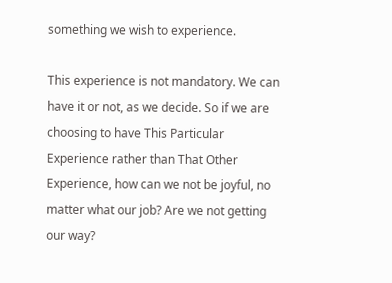something we wish to experience.

This experience is not mandatory. We can have it or not, as we decide. So if we are choosing to have This Particular Experience rather than That Other Experience, how can we not be joyful, no matter what our job? Are we not getting our way?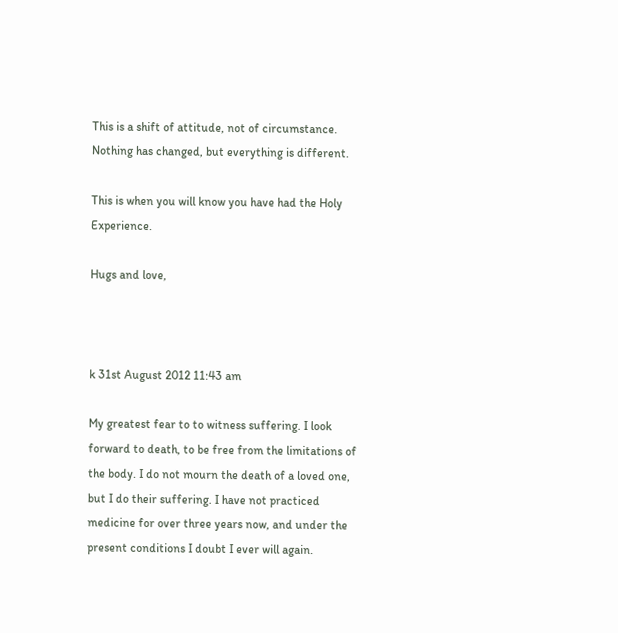This is a shift of attitude, not of circumstance. Nothing has changed, but everything is different.

This is when you will know you have had the Holy Experience.

Hugs and love,



k 31st August 2012 11:43 am

My greatest fear to to witness suffering. I look forward to death, to be free from the limitations of the body. I do not mourn the death of a loved one, but I do their suffering. I have not practiced medicine for over three years now, and under the present conditions I doubt I ever will again.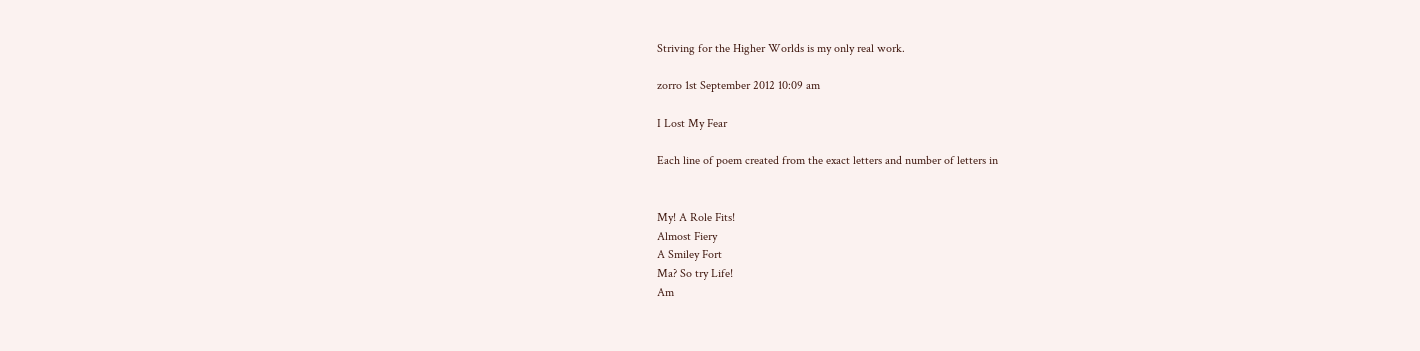Striving for the Higher Worlds is my only real work.

zorro 1st September 2012 10:09 am

I Lost My Fear

Each line of poem created from the exact letters and number of letters in


My! A Role Fits!
Almost Fiery
A Smiley Fort
Ma? So try Life!
Am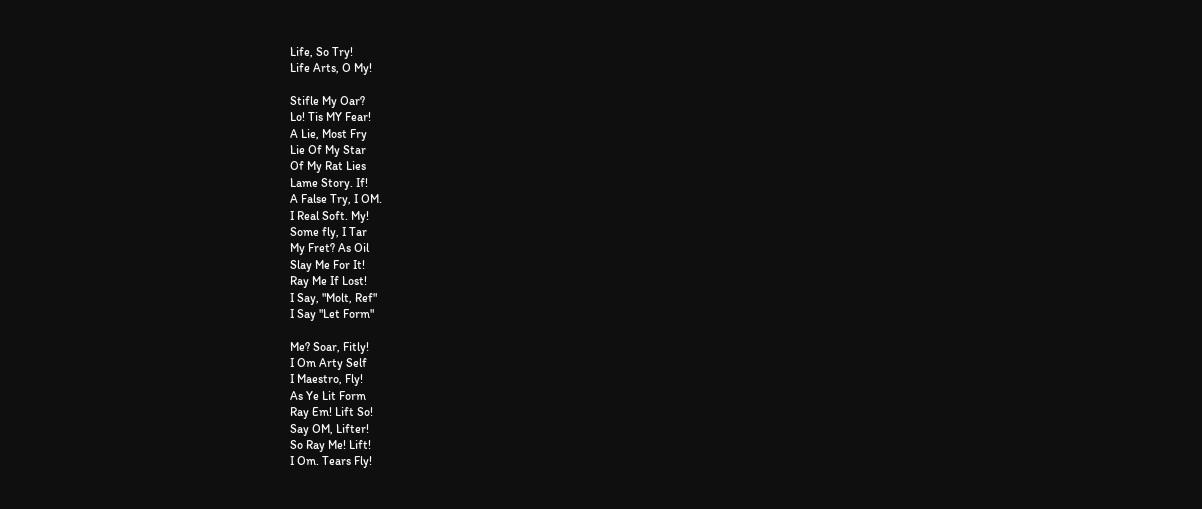Life, So Try!
Life Arts, O My!

Stifle My Oar?
Lo! Tis MY Fear!
A Lie, Most Fry
Lie Of My Star
Of My Rat Lies
Lame Story. If!
A False Try, I OM.
I Real Soft. My!
Some fly, I Tar
My Fret? As Oil
Slay Me For It!
Ray Me If Lost!
I Say, "Molt, Ref"
I Say "Let Form"

Me? Soar, Fitly!
I Om Arty Self
I Maestro, Fly!
As Ye Lit Form
Ray Em! Lift So!
Say OM, Lifter!
So Ray Me! Lift!
I Om. Tears Fly!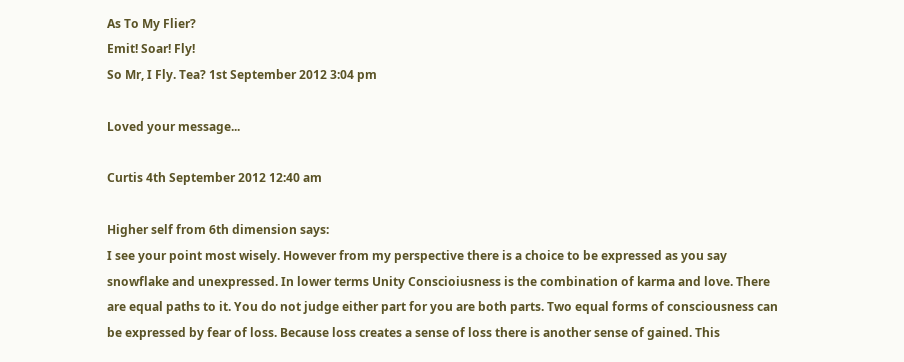As To My Flier?
Emit! Soar! Fly!
So Mr, I Fly. Tea? 1st September 2012 3:04 pm

Loved your message...

Curtis 4th September 2012 12:40 am

Higher self from 6th dimension says:
I see your point most wisely. However from my perspective there is a choice to be expressed as you say snowflake and unexpressed. In lower terms Unity Conscioiusness is the combination of karma and love. There are equal paths to it. You do not judge either part for you are both parts. Two equal forms of consciousness can be expressed by fear of loss. Because loss creates a sense of loss there is another sense of gained. This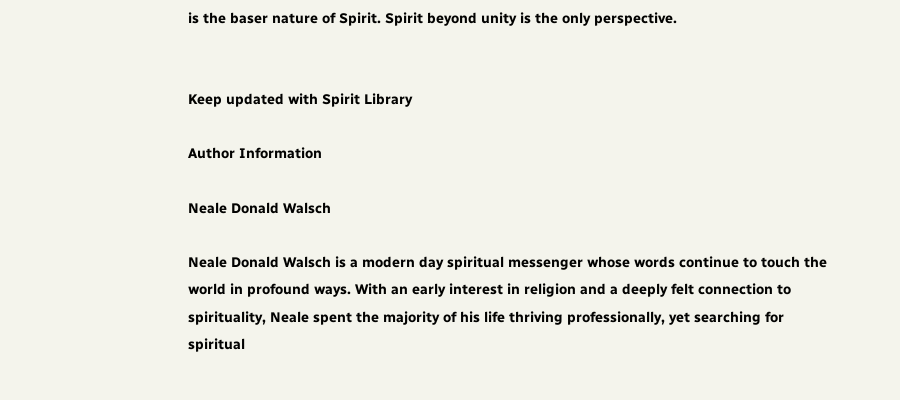is the baser nature of Spirit. Spirit beyond unity is the only perspective.


Keep updated with Spirit Library

Author Information

Neale Donald Walsch

Neale Donald Walsch is a modern day spiritual messenger whose words continue to touch the world in profound ways. With an early interest in religion and a deeply felt connection to spirituality, Neale spent the majority of his life thriving professionally, yet searching for spiritual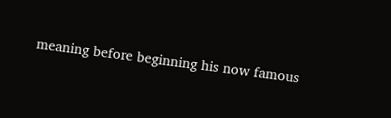meaning before beginning his now famous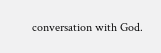conversation with God.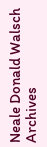Neale Donald Walsch Archives